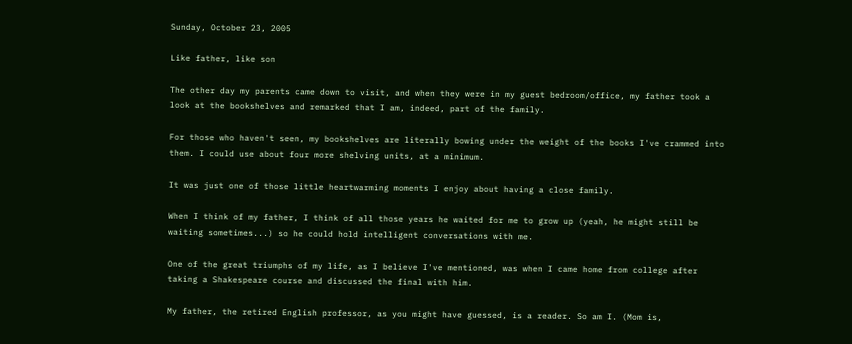Sunday, October 23, 2005

Like father, like son

The other day my parents came down to visit, and when they were in my guest bedroom/office, my father took a look at the bookshelves and remarked that I am, indeed, part of the family.

For those who haven't seen, my bookshelves are literally bowing under the weight of the books I've crammed into them. I could use about four more shelving units, at a minimum.

It was just one of those little heartwarming moments I enjoy about having a close family.

When I think of my father, I think of all those years he waited for me to grow up (yeah, he might still be waiting sometimes...) so he could hold intelligent conversations with me.

One of the great triumphs of my life, as I believe I've mentioned, was when I came home from college after taking a Shakespeare course and discussed the final with him.

My father, the retired English professor, as you might have guessed, is a reader. So am I. (Mom is,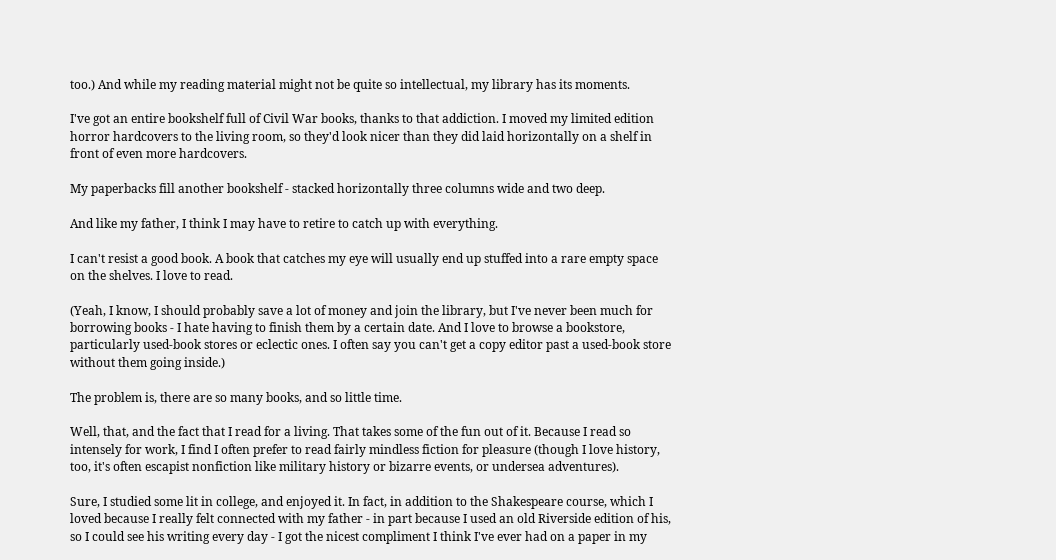too.) And while my reading material might not be quite so intellectual, my library has its moments.

I've got an entire bookshelf full of Civil War books, thanks to that addiction. I moved my limited edition horror hardcovers to the living room, so they'd look nicer than they did laid horizontally on a shelf in front of even more hardcovers.

My paperbacks fill another bookshelf - stacked horizontally three columns wide and two deep.

And like my father, I think I may have to retire to catch up with everything.

I can't resist a good book. A book that catches my eye will usually end up stuffed into a rare empty space on the shelves. I love to read.

(Yeah, I know, I should probably save a lot of money and join the library, but I've never been much for borrowing books - I hate having to finish them by a certain date. And I love to browse a bookstore, particularly used-book stores or eclectic ones. I often say you can't get a copy editor past a used-book store without them going inside.)

The problem is, there are so many books, and so little time.

Well, that, and the fact that I read for a living. That takes some of the fun out of it. Because I read so intensely for work, I find I often prefer to read fairly mindless fiction for pleasure (though I love history, too, it's often escapist nonfiction like military history or bizarre events, or undersea adventures).

Sure, I studied some lit in college, and enjoyed it. In fact, in addition to the Shakespeare course, which I loved because I really felt connected with my father - in part because I used an old Riverside edition of his, so I could see his writing every day - I got the nicest compliment I think I've ever had on a paper in my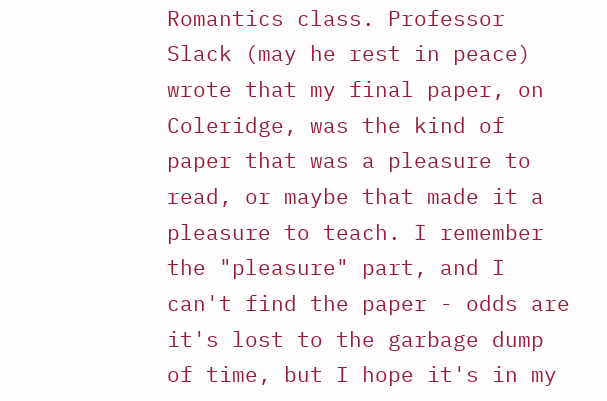Romantics class. Professor Slack (may he rest in peace) wrote that my final paper, on Coleridge, was the kind of paper that was a pleasure to read, or maybe that made it a pleasure to teach. I remember the "pleasure" part, and I can't find the paper - odds are it's lost to the garbage dump of time, but I hope it's in my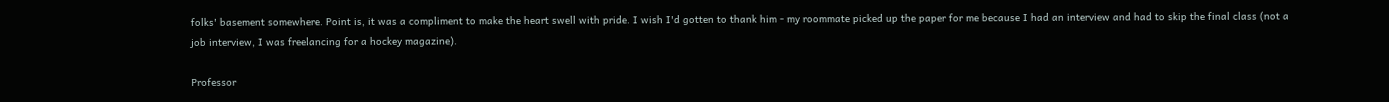folks' basement somewhere. Point is, it was a compliment to make the heart swell with pride. I wish I'd gotten to thank him - my roommate picked up the paper for me because I had an interview and had to skip the final class (not a job interview, I was freelancing for a hockey magazine).

Professor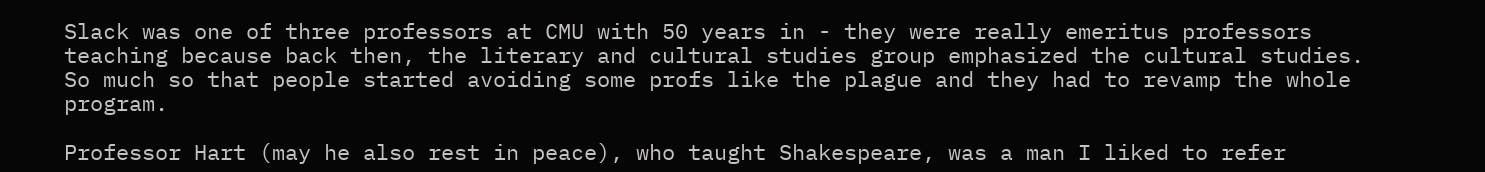Slack was one of three professors at CMU with 50 years in - they were really emeritus professors teaching because back then, the literary and cultural studies group emphasized the cultural studies. So much so that people started avoiding some profs like the plague and they had to revamp the whole program.

Professor Hart (may he also rest in peace), who taught Shakespeare, was a man I liked to refer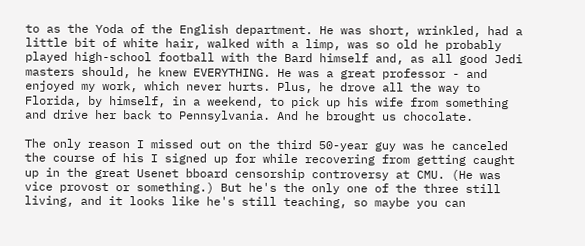to as the Yoda of the English department. He was short, wrinkled, had a little bit of white hair, walked with a limp, was so old he probably played high-school football with the Bard himself and, as all good Jedi masters should, he knew EVERYTHING. He was a great professor - and enjoyed my work, which never hurts. Plus, he drove all the way to Florida, by himself, in a weekend, to pick up his wife from something and drive her back to Pennsylvania. And he brought us chocolate.

The only reason I missed out on the third 50-year guy was he canceled the course of his I signed up for while recovering from getting caught up in the great Usenet bboard censorship controversy at CMU. (He was vice provost or something.) But he's the only one of the three still living, and it looks like he's still teaching, so maybe you can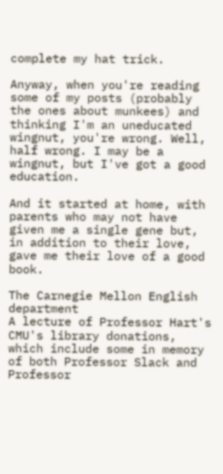complete my hat trick.

Anyway, when you're reading some of my posts (probably the ones about munkees) and thinking I'm an uneducated wingnut, you're wrong. Well, half wrong. I may be a wingnut, but I've got a good education.

And it started at home, with parents who may not have given me a single gene but, in addition to their love, gave me their love of a good book.

The Carnegie Mellon English department
A lecture of Professor Hart's
CMU's library donations, which include some in memory of both Professor Slack and Professor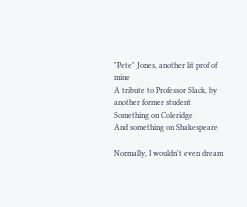"Pete" Jones, another lit prof of mine
A tribute to Professor Slack, by another former student
Something on Coleridge
And something on Shakespeare

Normally, I wouldn't even dream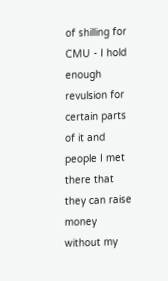of shilling for CMU - I hold enough revulsion for certain parts of it and people I met there that they can raise money without my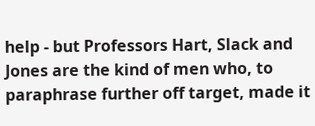help - but Professors Hart, Slack and Jones are the kind of men who, to paraphrase further off target, made it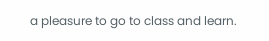a pleasure to go to class and learn.